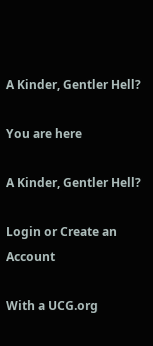A Kinder, Gentler Hell?

You are here

A Kinder, Gentler Hell?

Login or Create an Account

With a UCG.org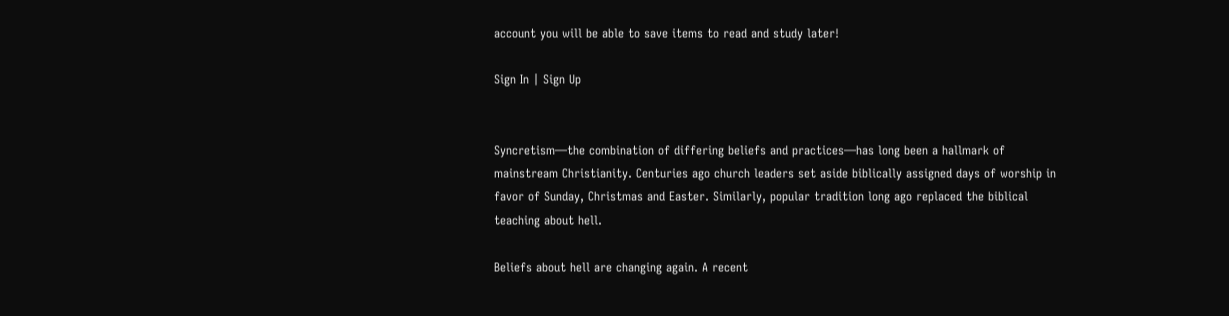account you will be able to save items to read and study later!

Sign In | Sign Up


Syncretism—the combination of differing beliefs and practices—has long been a hallmark of mainstream Christianity. Centuries ago church leaders set aside biblically assigned days of worship in favor of Sunday, Christmas and Easter. Similarly, popular tradition long ago replaced the biblical teaching about hell.

Beliefs about hell are changing again. A recent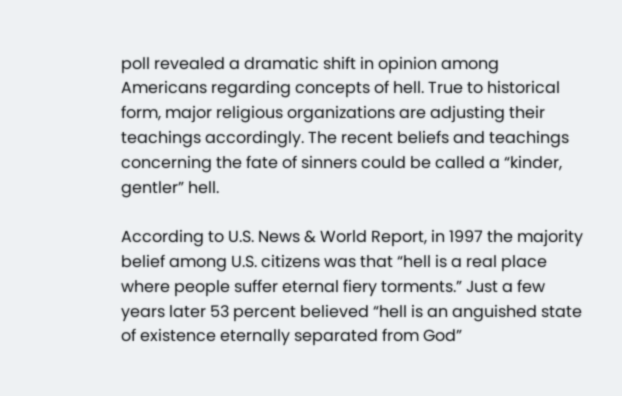poll revealed a dramatic shift in opinion among Americans regarding concepts of hell. True to historical form, major religious organizations are adjusting their teachings accordingly. The recent beliefs and teachings concerning the fate of sinners could be called a “kinder, gentler” hell.

According to U.S. News & World Report, in 1997 the majority belief among U.S. citizens was that “hell is a real place where people suffer eternal fiery torments.” Just a few years later 53 percent believed “hell is an anguished state of existence eternally separated from God”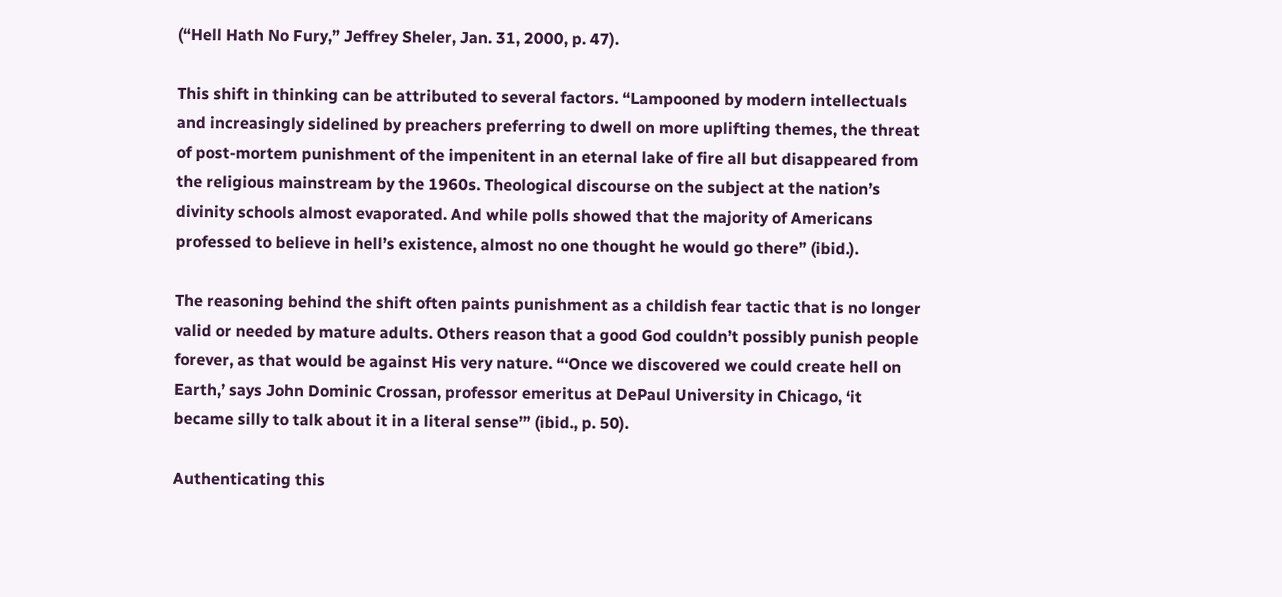(“Hell Hath No Fury,” Jeffrey Sheler, Jan. 31, 2000, p. 47).

This shift in thinking can be attributed to several factors. “Lampooned by modern intellectuals and increasingly sidelined by preachers preferring to dwell on more uplifting themes, the threat of post-mortem punishment of the impenitent in an eternal lake of fire all but disappeared from the religious mainstream by the 1960s. Theological discourse on the subject at the nation’s divinity schools almost evaporated. And while polls showed that the majority of Americans professed to believe in hell’s existence, almost no one thought he would go there” (ibid.).

The reasoning behind the shift often paints punishment as a childish fear tactic that is no longer valid or needed by mature adults. Others reason that a good God couldn’t possibly punish people forever, as that would be against His very nature. “‘Once we discovered we could create hell on Earth,’ says John Dominic Crossan, professor emeritus at DePaul University in Chicago, ‘it became silly to talk about it in a literal sense’” (ibid., p. 50).

Authenticating this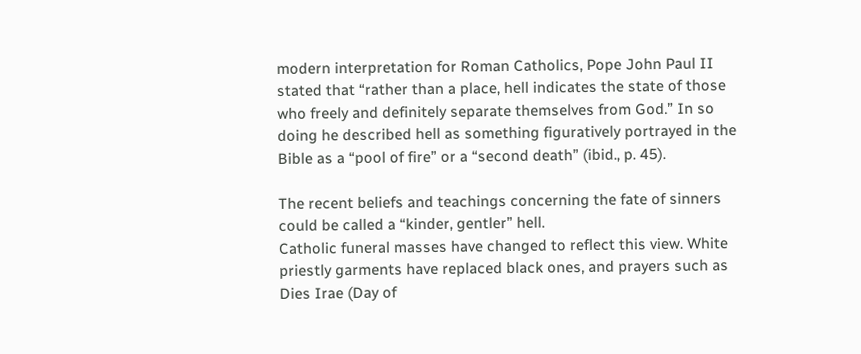modern interpretation for Roman Catholics, Pope John Paul II stated that “rather than a place, hell indicates the state of those who freely and definitely separate themselves from God.” In so doing he described hell as something figuratively portrayed in the Bible as a “pool of fire” or a “second death” (ibid., p. 45).

The recent beliefs and teachings concerning the fate of sinners could be called a “kinder, gentler” hell.
Catholic funeral masses have changed to reflect this view. White priestly garments have replaced black ones, and prayers such as Dies Irae (Day of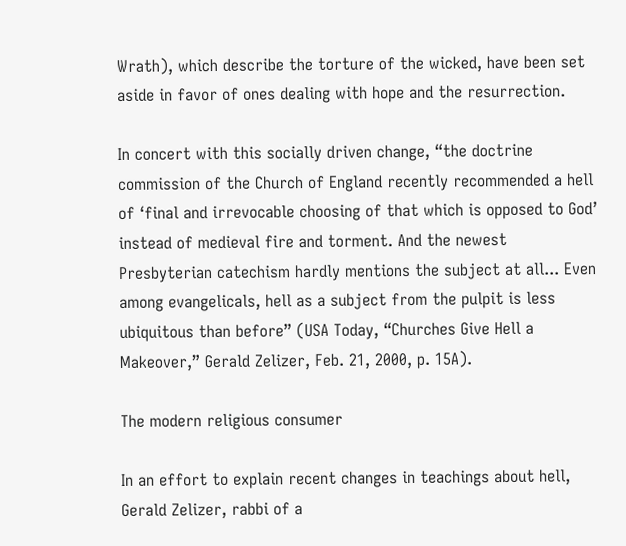Wrath), which describe the torture of the wicked, have been set aside in favor of ones dealing with hope and the resurrection.

In concert with this socially driven change, “the doctrine commission of the Church of England recently recommended a hell of ‘final and irrevocable choosing of that which is opposed to God’ instead of medieval fire and torment. And the newest Presbyterian catechism hardly mentions the subject at all... Even among evangelicals, hell as a subject from the pulpit is less ubiquitous than before” (USA Today, “Churches Give Hell a Makeover,” Gerald Zelizer, Feb. 21, 2000, p. 15A).

The modern religious consumer

In an effort to explain recent changes in teachings about hell, Gerald Zelizer, rabbi of a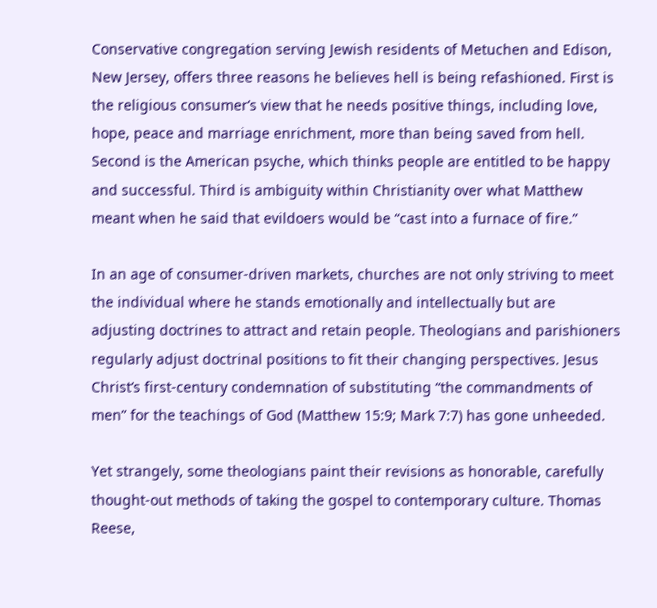Conservative congregation serving Jewish residents of Metuchen and Edison, New Jersey, offers three reasons he believes hell is being refashioned. First is the religious consumer’s view that he needs positive things, including love, hope, peace and marriage enrichment, more than being saved from hell. Second is the American psyche, which thinks people are entitled to be happy and successful. Third is ambiguity within Christianity over what Matthew meant when he said that evildoers would be “cast into a furnace of fire.”

In an age of consumer-driven markets, churches are not only striving to meet the individual where he stands emotionally and intellectually but are adjusting doctrines to attract and retain people. Theologians and parishioners regularly adjust doctrinal positions to fit their changing perspectives. Jesus Christ’s first-century condemnation of substituting “the commandments of men” for the teachings of God (Matthew 15:9; Mark 7:7) has gone unheeded.

Yet strangely, some theologians paint their revisions as honorable, carefully thought-out methods of taking the gospel to contemporary culture. Thomas Reese,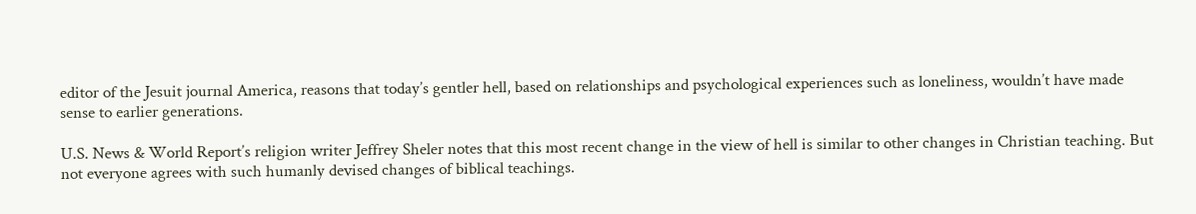editor of the Jesuit journal America, reasons that today’s gentler hell, based on relationships and psychological experiences such as loneliness, wouldn’t have made sense to earlier generations.

U.S. News & World Report’s religion writer Jeffrey Sheler notes that this most recent change in the view of hell is similar to other changes in Christian teaching. But not everyone agrees with such humanly devised changes of biblical teachings.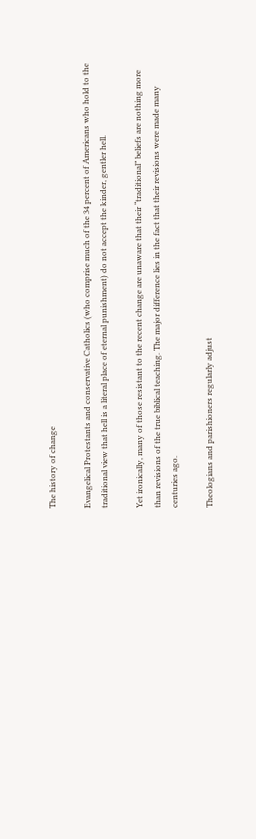The history of change

Evangelical Protestants and conservative Catholics (who comprise much of the 34 percent of Americans who hold to the traditional view that hell is a literal place of eternal punishment) do not accept the kinder, gentler hell.

Yet ironically, many of those resistant to the recent change are unaware that their “traditional” beliefs are nothing more than revisions of the true biblical teaching. The major difference lies in the fact that their revisions were made many centuries ago.

Theologians and parishioners regularly adjust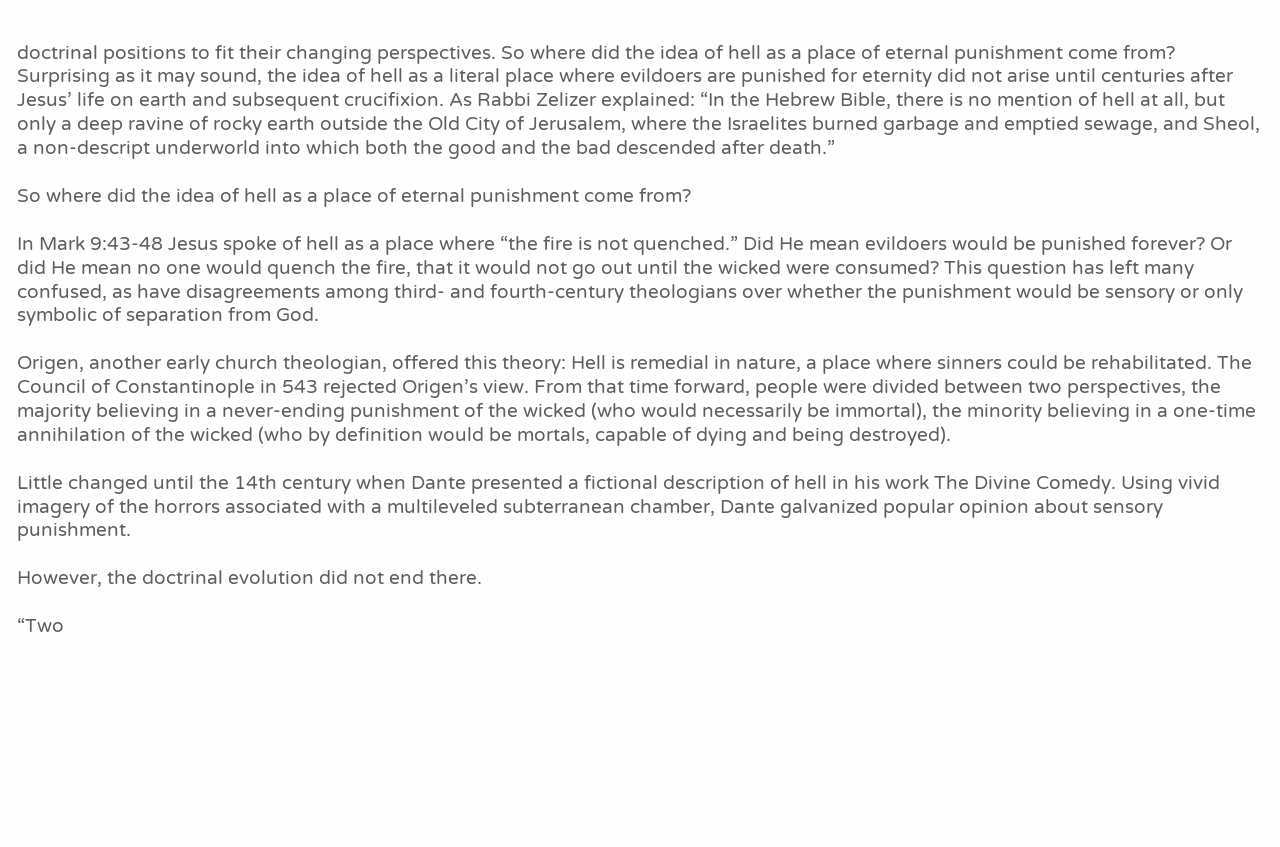doctrinal positions to fit their changing perspectives. So where did the idea of hell as a place of eternal punishment come from?
Surprising as it may sound, the idea of hell as a literal place where evildoers are punished for eternity did not arise until centuries after Jesus’ life on earth and subsequent crucifixion. As Rabbi Zelizer explained: “In the Hebrew Bible, there is no mention of hell at all, but only a deep ravine of rocky earth outside the Old City of Jerusalem, where the Israelites burned garbage and emptied sewage, and Sheol, a non-descript underworld into which both the good and the bad descended after death.”

So where did the idea of hell as a place of eternal punishment come from?

In Mark 9:43-48 Jesus spoke of hell as a place where “the fire is not quenched.” Did He mean evildoers would be punished forever? Or did He mean no one would quench the fire, that it would not go out until the wicked were consumed? This question has left many confused, as have disagreements among third- and fourth-century theologians over whether the punishment would be sensory or only symbolic of separation from God.

Origen, another early church theologian, offered this theory: Hell is remedial in nature, a place where sinners could be rehabilitated. The Council of Constantinople in 543 rejected Origen’s view. From that time forward, people were divided between two perspectives, the majority believing in a never-ending punishment of the wicked (who would necessarily be immortal), the minority believing in a one-time annihilation of the wicked (who by definition would be mortals, capable of dying and being destroyed).

Little changed until the 14th century when Dante presented a fictional description of hell in his work The Divine Comedy. Using vivid imagery of the horrors associated with a multileveled subterranean chamber, Dante galvanized popular opinion about sensory punishment.

However, the doctrinal evolution did not end there.

“Two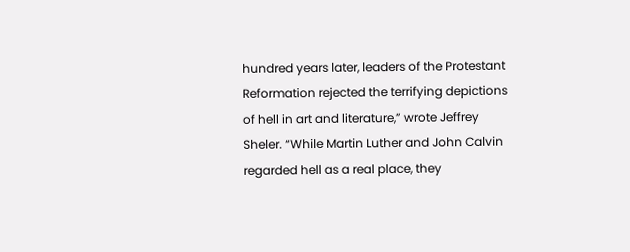hundred years later, leaders of the Protestant Reformation rejected the terrifying depictions of hell in art and literature,” wrote Jeffrey Sheler. “While Martin Luther and John Calvin regarded hell as a real place, they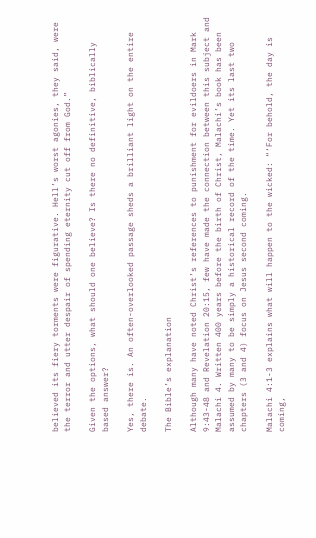believed its fiery torments were figurative. Hell’s worst agonies, they said, were the terror and utter despair of spending eternity cut off from God.”

Given the options, what should one believe? Is there no definitive, biblically based answer?

Yes, there is. An often-overlooked passage sheds a brilliant light on the entire debate.

The Bible’s explanation

Although many have noted Christ’s references to punishment for evildoers in Mark 9:43-48 and Revelation 20:15, few have made the connection between this subject and Malachi 4. Written 400 years before the birth of Christ, Malachi’s book has been assumed by many to be simply a historical record of the time. Yet its last two chapters (3 and 4) focus on Jesus second coming.

Malachi 4:1-3 explains what will happen to the wicked: “‘For behold, the day is coming,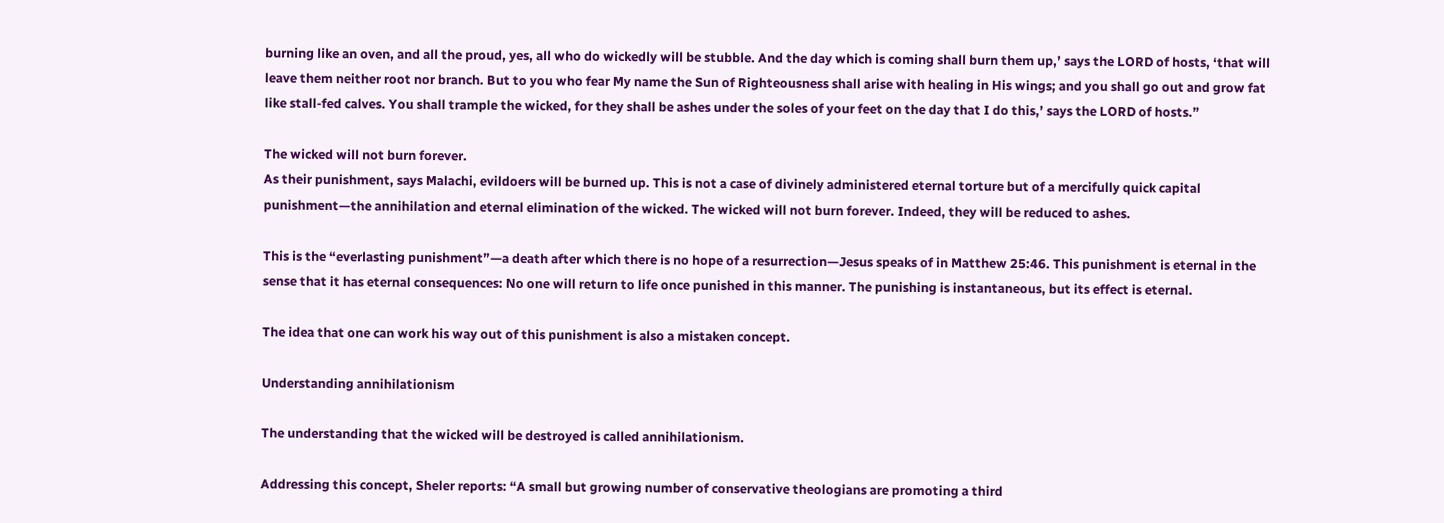burning like an oven, and all the proud, yes, all who do wickedly will be stubble. And the day which is coming shall burn them up,’ says the LORD of hosts, ‘that will leave them neither root nor branch. But to you who fear My name the Sun of Righteousness shall arise with healing in His wings; and you shall go out and grow fat like stall-fed calves. You shall trample the wicked, for they shall be ashes under the soles of your feet on the day that I do this,’ says the LORD of hosts.”

The wicked will not burn forever.
As their punishment, says Malachi, evildoers will be burned up. This is not a case of divinely administered eternal torture but of a mercifully quick capital punishment—the annihilation and eternal elimination of the wicked. The wicked will not burn forever. Indeed, they will be reduced to ashes.

This is the “everlasting punishment”—a death after which there is no hope of a resurrection—Jesus speaks of in Matthew 25:46. This punishment is eternal in the sense that it has eternal consequences: No one will return to life once punished in this manner. The punishing is instantaneous, but its effect is eternal.

The idea that one can work his way out of this punishment is also a mistaken concept.

Understanding annihilationism

The understanding that the wicked will be destroyed is called annihilationism.

Addressing this concept, Sheler reports: “A small but growing number of conservative theologians are promoting a third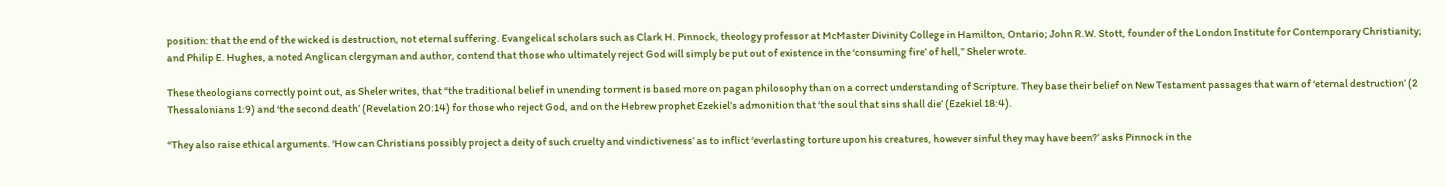position: that the end of the wicked is destruction, not eternal suffering. Evangelical scholars such as Clark H. Pinnock, theology professor at McMaster Divinity College in Hamilton, Ontario; John R.W. Stott, founder of the London Institute for Contemporary Christianity; and Philip E. Hughes, a noted Anglican clergyman and author, contend that those who ultimately reject God will simply be put out of existence in the ‘consuming fire’ of hell,” Sheler wrote.

These theologians correctly point out, as Sheler writes, that “the traditional belief in unending torment is based more on pagan philosophy than on a correct understanding of Scripture. They base their belief on New Testament passages that warn of ‘eternal destruction’ (2 Thessalonians 1:9) and ‘the second death’ (Revelation 20:14) for those who reject God, and on the Hebrew prophet Ezekiel’s admonition that ‘the soul that sins shall die’ (Ezekiel 18:4).

“They also raise ethical arguments. ‘How can Christians possibly project a deity of such cruelty and vindictiveness’ as to inflict ‘everlasting torture upon his creatures, however sinful they may have been?’ asks Pinnock in the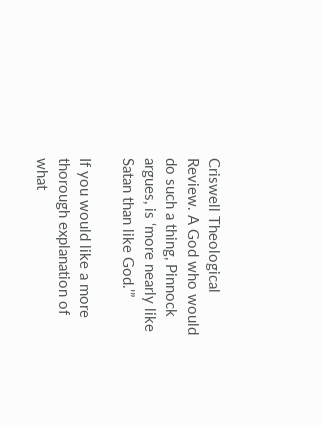Criswell Theological Review. A God who would do such a thing, Pinnock argues, is ‘more nearly like Satan than like God.’”

If you would like a more thorough explanation of what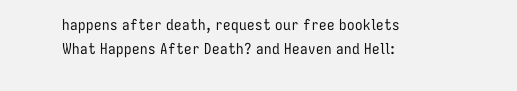happens after death, request our free booklets What Happens After Death? and Heaven and Hell: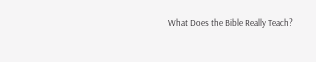What Does the Bible Really Teach?